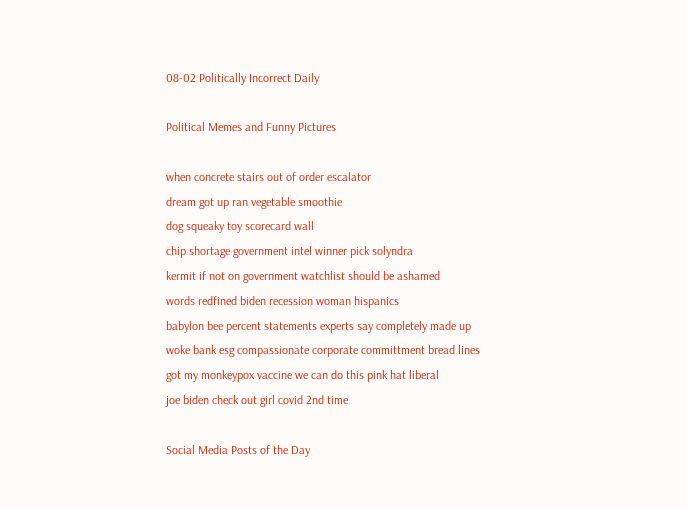08-02 Politically Incorrect Daily

Political Memes and Funny Pictures

when concrete stairs out of order escalator
dream got up ran vegetable smoothie
dog squeaky toy scorecard wall
chip shortage government intel winner pick solyndra
kermit if not on government watchlist should be ashamed
words redfined biden recession woman hispanics
babylon bee percent statements experts say completely made up
woke bank esg compassionate corporate committment bread lines
got my monkeypox vaccine we can do this pink hat liberal
joe biden check out girl covid 2nd time

Social Media Posts of the Day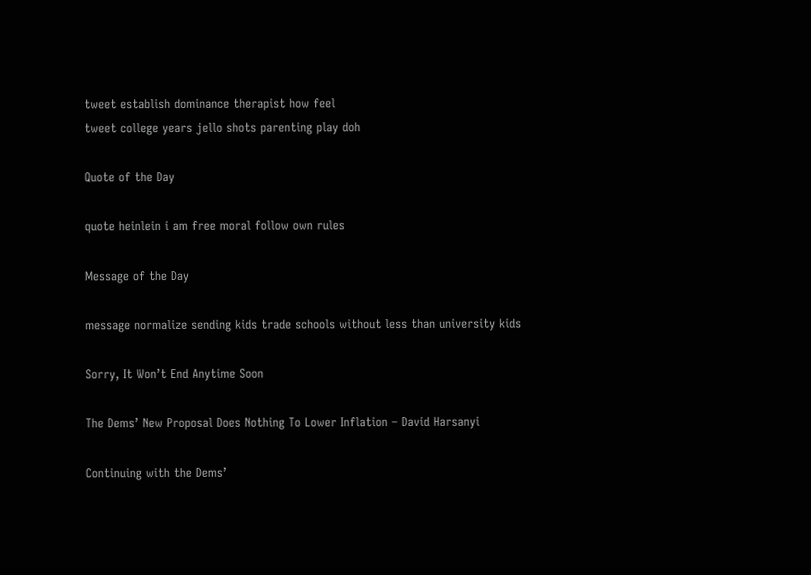tweet establish dominance therapist how feel
tweet college years jello shots parenting play doh

Quote of the Day

quote heinlein i am free moral follow own rules

Message of the Day

message normalize sending kids trade schools without less than university kids

Sorry, It Won’t End Anytime Soon

The Dems’ New Proposal Does Nothing To Lower Inflation – David Harsanyi

Continuing with the Dems’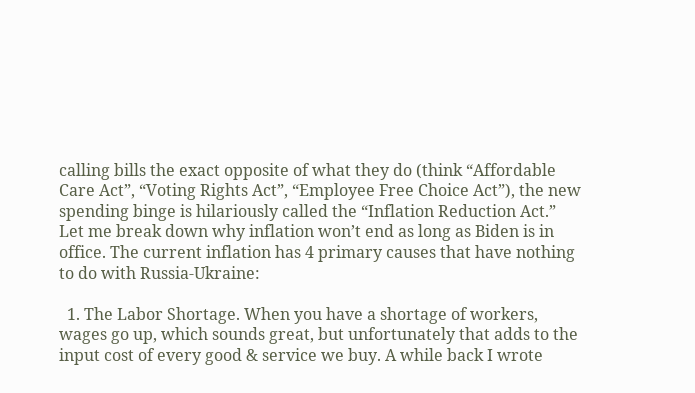calling bills the exact opposite of what they do (think “Affordable Care Act”, “Voting Rights Act”, “Employee Free Choice Act”), the new spending binge is hilariously called the “Inflation Reduction Act.” Let me break down why inflation won’t end as long as Biden is in office. The current inflation has 4 primary causes that have nothing to do with Russia-Ukraine:

  1. The Labor Shortage. When you have a shortage of workers, wages go up, which sounds great, but unfortunately that adds to the input cost of every good & service we buy. A while back I wrote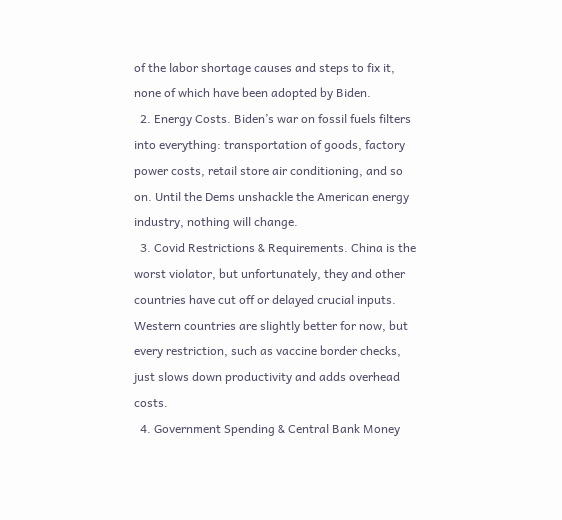of the labor shortage causes and steps to fix it, none of which have been adopted by Biden.
  2. Energy Costs. Biden’s war on fossil fuels filters into everything: transportation of goods, factory power costs, retail store air conditioning, and so on. Until the Dems unshackle the American energy industry, nothing will change.
  3. Covid Restrictions & Requirements. China is the worst violator, but unfortunately, they and other countries have cut off or delayed crucial inputs. Western countries are slightly better for now, but every restriction, such as vaccine border checks, just slows down productivity and adds overhead costs.
  4. Government Spending & Central Bank Money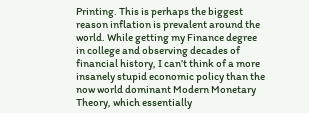Printing. This is perhaps the biggest reason inflation is prevalent around the world. While getting my Finance degree in college and observing decades of financial history, I can’t think of a more insanely stupid economic policy than the now world dominant Modern Monetary Theory, which essentially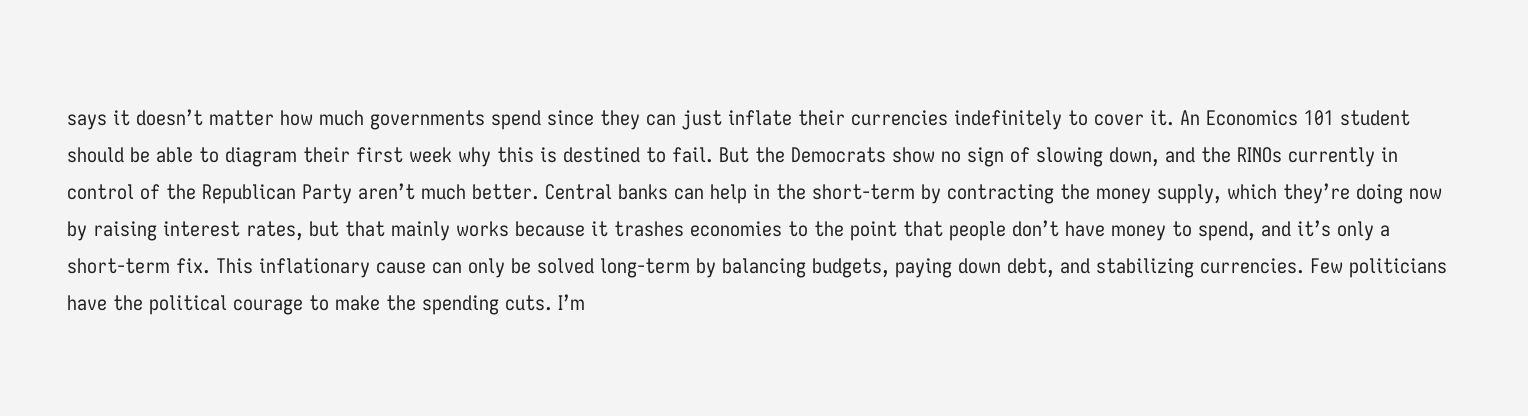says it doesn’t matter how much governments spend since they can just inflate their currencies indefinitely to cover it. An Economics 101 student should be able to diagram their first week why this is destined to fail. But the Democrats show no sign of slowing down, and the RINOs currently in control of the Republican Party aren’t much better. Central banks can help in the short-term by contracting the money supply, which they’re doing now by raising interest rates, but that mainly works because it trashes economies to the point that people don’t have money to spend, and it’s only a short-term fix. This inflationary cause can only be solved long-term by balancing budgets, paying down debt, and stabilizing currencies. Few politicians have the political courage to make the spending cuts. I’m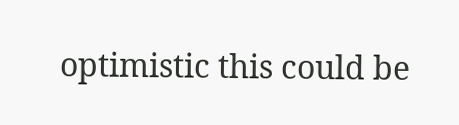optimistic this could be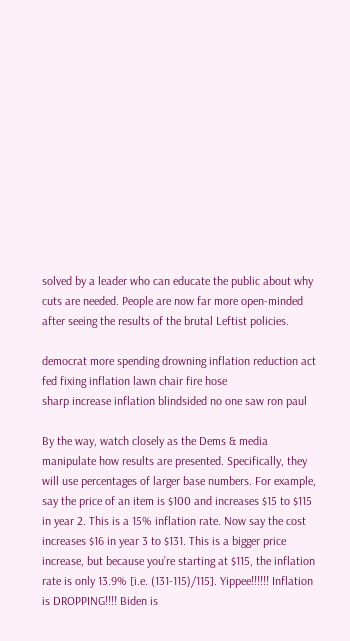solved by a leader who can educate the public about why cuts are needed. People are now far more open-minded after seeing the results of the brutal Leftist policies.

democrat more spending drowning inflation reduction act
fed fixing inflation lawn chair fire hose
sharp increase inflation blindsided no one saw ron paul

By the way, watch closely as the Dems & media manipulate how results are presented. Specifically, they will use percentages of larger base numbers. For example, say the price of an item is $100 and increases $15 to $115 in year 2. This is a 15% inflation rate. Now say the cost increases $16 in year 3 to $131. This is a bigger price increase, but because you’re starting at $115, the inflation rate is only 13.9% [i.e. (131-115)/115]. Yippee!!!!!! Inflation is DROPPING!!!! Biden is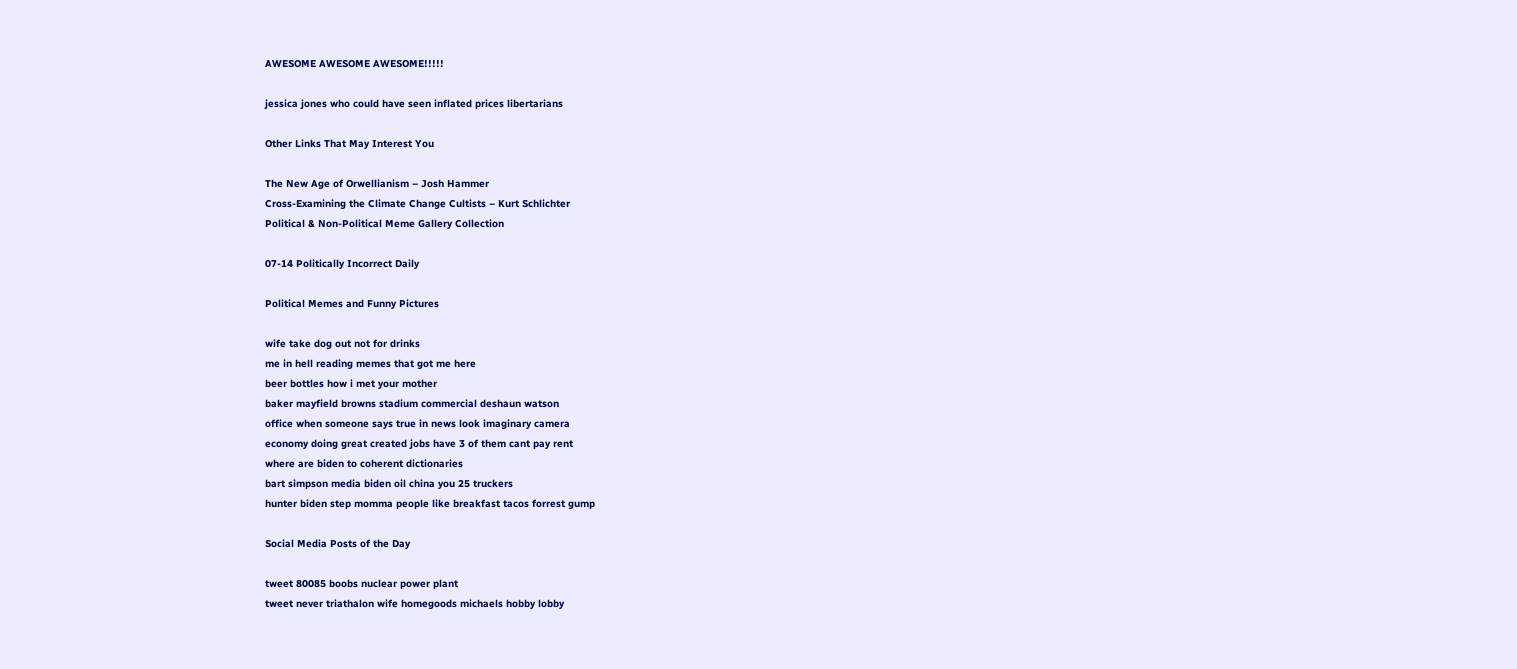AWESOME AWESOME AWESOME!!!!!

jessica jones who could have seen inflated prices libertarians

Other Links That May Interest You

The New Age of Orwellianism – Josh Hammer
Cross-Examining the Climate Change Cultists – Kurt Schlichter
Political & Non-Political Meme Gallery Collection

07-14 Politically Incorrect Daily

Political Memes and Funny Pictures

wife take dog out not for drinks
me in hell reading memes that got me here
beer bottles how i met your mother
baker mayfield browns stadium commercial deshaun watson
office when someone says true in news look imaginary camera
economy doing great created jobs have 3 of them cant pay rent
where are biden to coherent dictionaries
bart simpson media biden oil china you 25 truckers
hunter biden step momma people like breakfast tacos forrest gump

Social Media Posts of the Day

tweet 80085 boobs nuclear power plant
tweet never triathalon wife homegoods michaels hobby lobby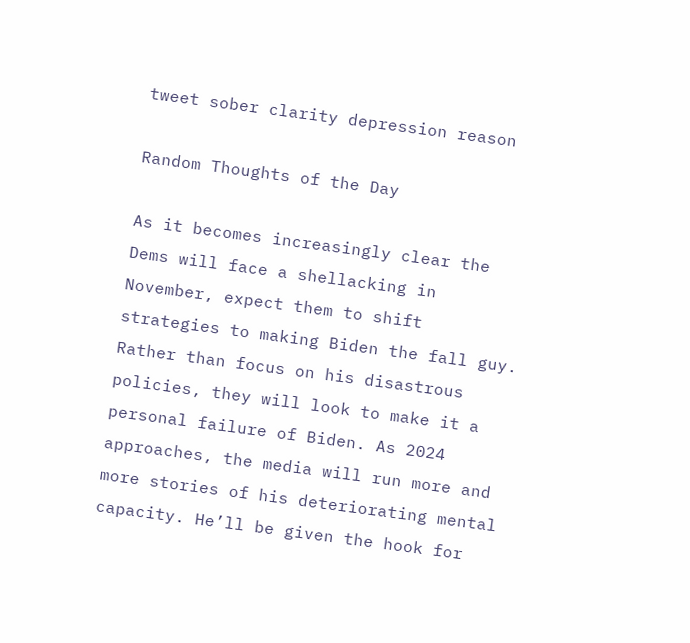tweet sober clarity depression reason

Random Thoughts of the Day

As it becomes increasingly clear the Dems will face a shellacking in November, expect them to shift strategies to making Biden the fall guy. Rather than focus on his disastrous policies, they will look to make it a personal failure of Biden. As 2024 approaches, the media will run more and more stories of his deteriorating mental capacity. He’ll be given the hook for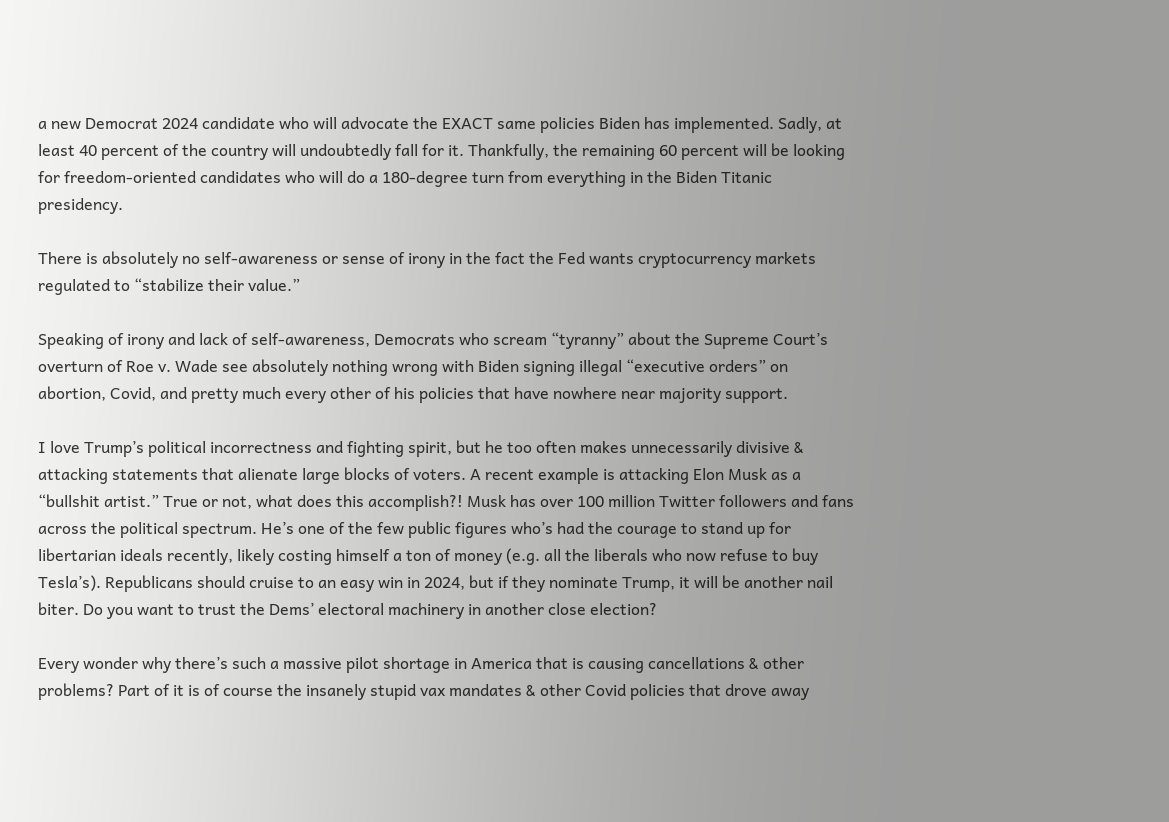a new Democrat 2024 candidate who will advocate the EXACT same policies Biden has implemented. Sadly, at least 40 percent of the country will undoubtedly fall for it. Thankfully, the remaining 60 percent will be looking for freedom-oriented candidates who will do a 180-degree turn from everything in the Biden Titanic presidency.

There is absolutely no self-awareness or sense of irony in the fact the Fed wants cryptocurrency markets regulated to “stabilize their value.”

Speaking of irony and lack of self-awareness, Democrats who scream “tyranny” about the Supreme Court’s overturn of Roe v. Wade see absolutely nothing wrong with Biden signing illegal “executive orders” on abortion, Covid, and pretty much every other of his policies that have nowhere near majority support.

I love Trump’s political incorrectness and fighting spirit, but he too often makes unnecessarily divisive & attacking statements that alienate large blocks of voters. A recent example is attacking Elon Musk as a “bullshit artist.” True or not, what does this accomplish?! Musk has over 100 million Twitter followers and fans across the political spectrum. He’s one of the few public figures who’s had the courage to stand up for libertarian ideals recently, likely costing himself a ton of money (e.g. all the liberals who now refuse to buy Tesla’s). Republicans should cruise to an easy win in 2024, but if they nominate Trump, it will be another nail biter. Do you want to trust the Dems’ electoral machinery in another close election?

Every wonder why there’s such a massive pilot shortage in America that is causing cancellations & other problems? Part of it is of course the insanely stupid vax mandates & other Covid policies that drove away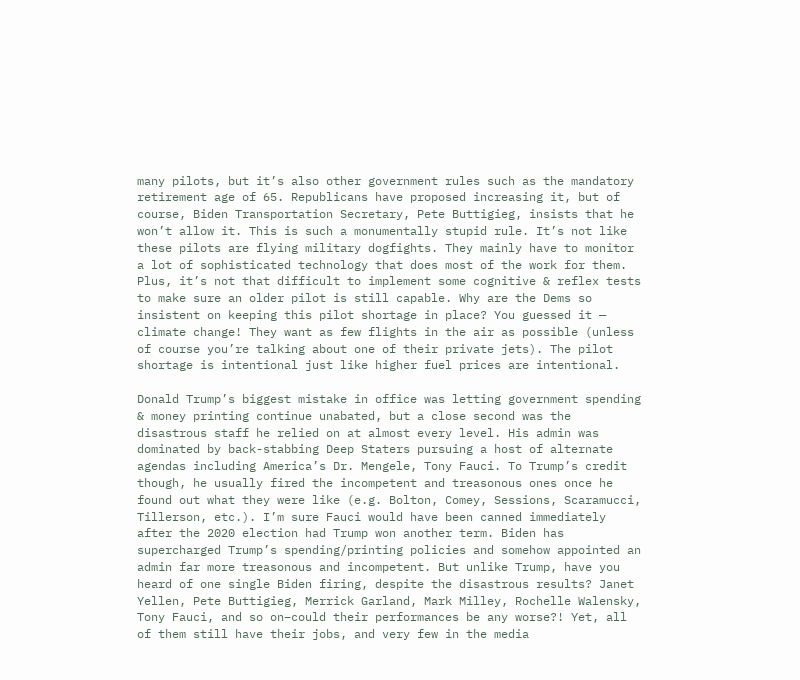many pilots, but it’s also other government rules such as the mandatory retirement age of 65. Republicans have proposed increasing it, but of course, Biden Transportation Secretary, Pete Buttigieg, insists that he won’t allow it. This is such a monumentally stupid rule. It’s not like these pilots are flying military dogfights. They mainly have to monitor a lot of sophisticated technology that does most of the work for them. Plus, it’s not that difficult to implement some cognitive & reflex tests to make sure an older pilot is still capable. Why are the Dems so insistent on keeping this pilot shortage in place? You guessed it — climate change! They want as few flights in the air as possible (unless of course you’re talking about one of their private jets). The pilot shortage is intentional just like higher fuel prices are intentional.

Donald Trump’s biggest mistake in office was letting government spending & money printing continue unabated, but a close second was the disastrous staff he relied on at almost every level. His admin was dominated by back-stabbing Deep Staters pursuing a host of alternate agendas including America’s Dr. Mengele, Tony Fauci. To Trump’s credit though, he usually fired the incompetent and treasonous ones once he found out what they were like (e.g. Bolton, Comey, Sessions, Scaramucci, Tillerson, etc.). I’m sure Fauci would have been canned immediately after the 2020 election had Trump won another term. Biden has supercharged Trump’s spending/printing policies and somehow appointed an admin far more treasonous and incompetent. But unlike Trump, have you heard of one single Biden firing, despite the disastrous results? Janet Yellen, Pete Buttigieg, Merrick Garland, Mark Milley, Rochelle Walensky, Tony Fauci, and so on–could their performances be any worse?! Yet, all of them still have their jobs, and very few in the media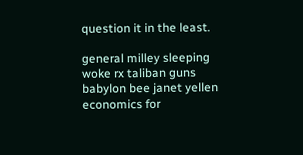question it in the least.

general milley sleeping woke rx taliban guns
babylon bee janet yellen economics for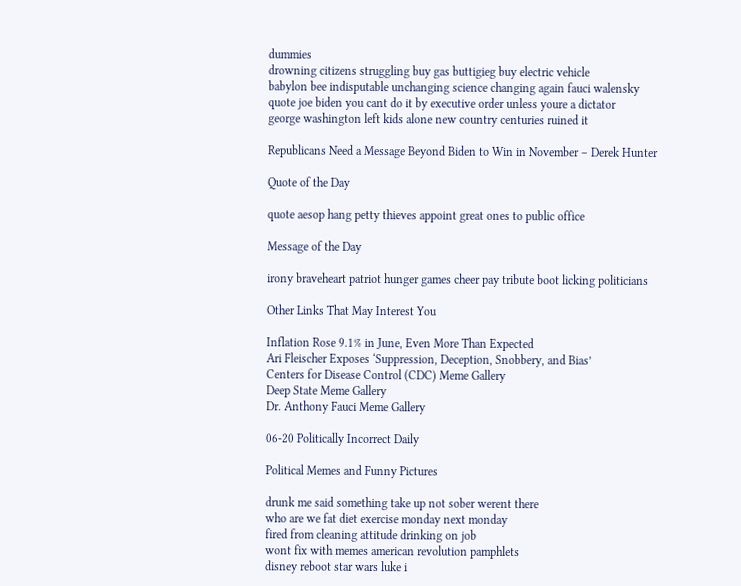dummies
drowning citizens struggling buy gas buttigieg buy electric vehicle
babylon bee indisputable unchanging science changing again fauci walensky
quote joe biden you cant do it by executive order unless youre a dictator
george washington left kids alone new country centuries ruined it

Republicans Need a Message Beyond Biden to Win in November – Derek Hunter

Quote of the Day

quote aesop hang petty thieves appoint great ones to public office

Message of the Day

irony braveheart patriot hunger games cheer pay tribute boot licking politicians

Other Links That May Interest You

Inflation Rose 9.1% in June, Even More Than Expected
Ari Fleischer Exposes ‘Suppression, Deception, Snobbery, and Bias’
Centers for Disease Control (CDC) Meme Gallery
Deep State Meme Gallery
Dr. Anthony Fauci Meme Gallery

06-20 Politically Incorrect Daily

Political Memes and Funny Pictures

drunk me said something take up not sober werent there
who are we fat diet exercise monday next monday
fired from cleaning attitude drinking on job
wont fix with memes american revolution pamphlets
disney reboot star wars luke i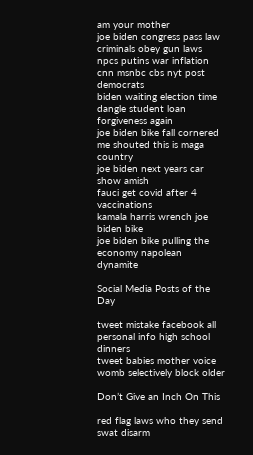am your mother
joe biden congress pass law criminals obey gun laws
npcs putins war inflation cnn msnbc cbs nyt post democrats
biden waiting election time dangle student loan forgiveness again
joe biden bike fall cornered me shouted this is maga country
joe biden next years car show amish
fauci get covid after 4 vaccinations
kamala harris wrench joe biden bike
joe biden bike pulling the economy napolean dynamite

Social Media Posts of the Day

tweet mistake facebook all personal info high school dinners
tweet babies mother voice womb selectively block older

Don’t Give an Inch On This

red flag laws who they send swat disarm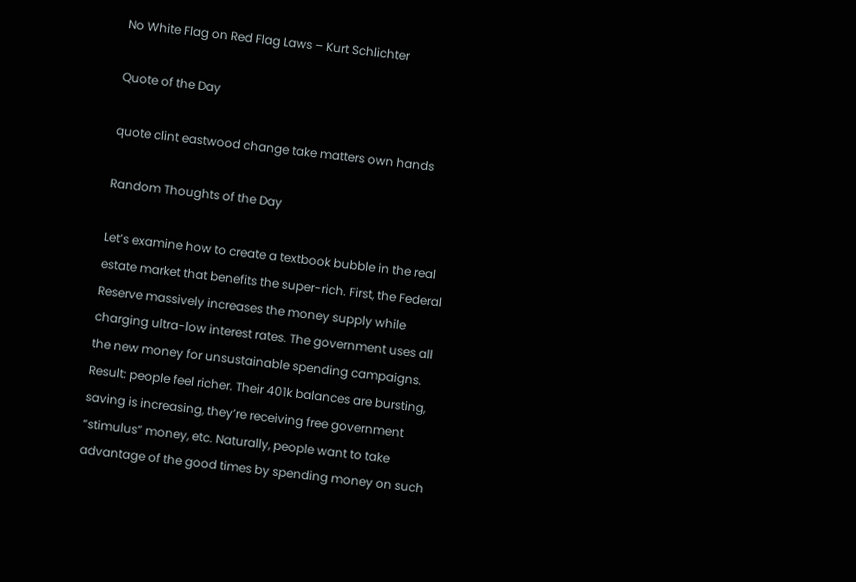No White Flag on Red Flag Laws – Kurt Schlichter

Quote of the Day

quote clint eastwood change take matters own hands

Random Thoughts of the Day

Let’s examine how to create a textbook bubble in the real estate market that benefits the super-rich. First, the Federal Reserve massively increases the money supply while charging ultra-low interest rates. The government uses all the new money for unsustainable spending campaigns. Result: people feel richer. Their 401k balances are bursting, saving is increasing, they’re receiving free government “stimulus” money, etc. Naturally, people want to take advantage of the good times by spending money on such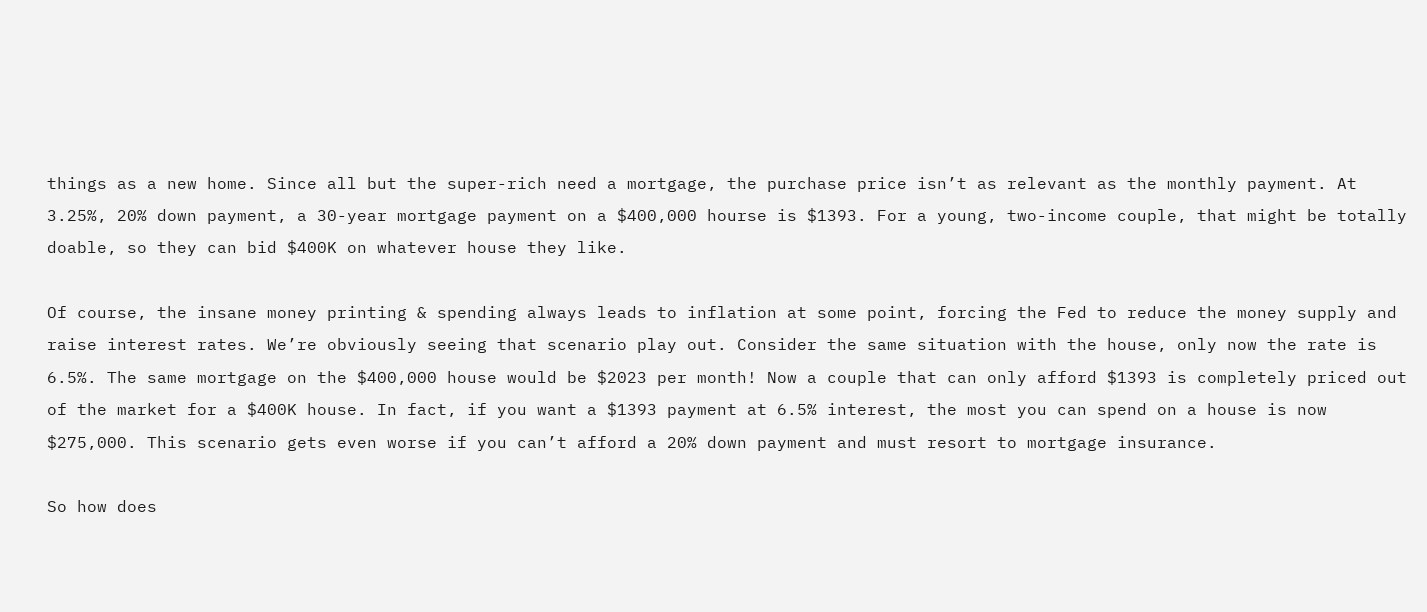things as a new home. Since all but the super-rich need a mortgage, the purchase price isn’t as relevant as the monthly payment. At 3.25%, 20% down payment, a 30-year mortgage payment on a $400,000 hourse is $1393. For a young, two-income couple, that might be totally doable, so they can bid $400K on whatever house they like.

Of course, the insane money printing & spending always leads to inflation at some point, forcing the Fed to reduce the money supply and raise interest rates. We’re obviously seeing that scenario play out. Consider the same situation with the house, only now the rate is 6.5%. The same mortgage on the $400,000 house would be $2023 per month! Now a couple that can only afford $1393 is completely priced out of the market for a $400K house. In fact, if you want a $1393 payment at 6.5% interest, the most you can spend on a house is now $275,000. This scenario gets even worse if you can’t afford a 20% down payment and must resort to mortgage insurance.

So how does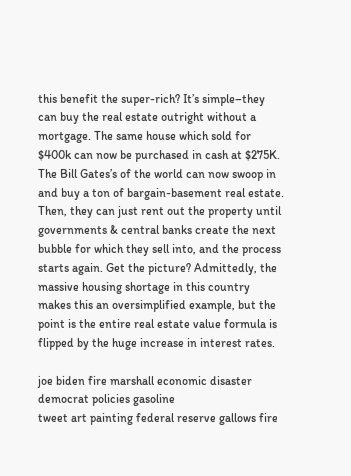this benefit the super-rich? It’s simple–they can buy the real estate outright without a mortgage. The same house which sold for $400k can now be purchased in cash at $275K. The Bill Gates’s of the world can now swoop in and buy a ton of bargain-basement real estate. Then, they can just rent out the property until governments & central banks create the next bubble for which they sell into, and the process starts again. Get the picture? Admittedly, the massive housing shortage in this country makes this an oversimplified example, but the point is the entire real estate value formula is flipped by the huge increase in interest rates.

joe biden fire marshall economic disaster democrat policies gasoline
tweet art painting federal reserve gallows fire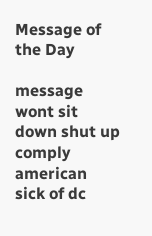Message of the Day

message wont sit down shut up comply american sick of dc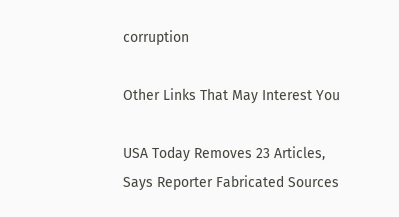corruption

Other Links That May Interest You

USA Today Removes 23 Articles, Says Reporter Fabricated Sources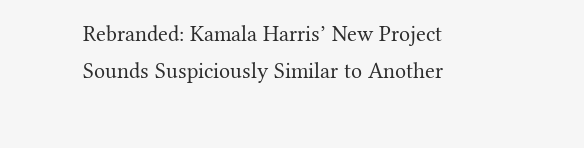Rebranded: Kamala Harris’ New Project Sounds Suspiciously Similar to Another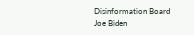Disinformation Board
Joe Biden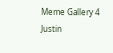Meme Gallery 4
Justin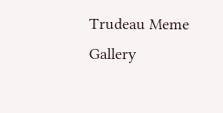Trudeau Meme Gallery